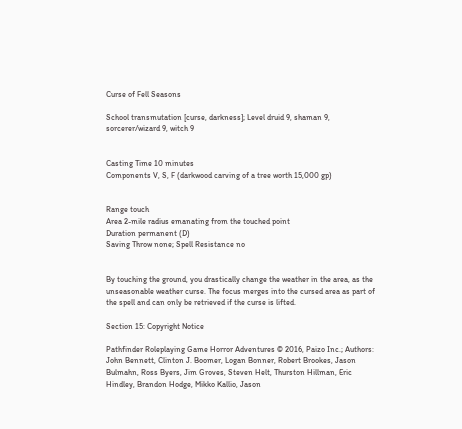Curse of Fell Seasons

School transmutation [curse, darkness]; Level druid 9, shaman 9, sorcerer/wizard 9, witch 9


Casting Time 10 minutes
Components V, S, F (darkwood carving of a tree worth 15,000 gp)


Range touch
Area 2-mile radius emanating from the touched point
Duration permanent (D)
Saving Throw none; Spell Resistance no


By touching the ground, you drastically change the weather in the area, as the unseasonable weather curse. The focus merges into the cursed area as part of the spell and can only be retrieved if the curse is lifted.

Section 15: Copyright Notice

Pathfinder Roleplaying Game Horror Adventures © 2016, Paizo Inc.; Authors: John Bennett, Clinton J. Boomer, Logan Bonner, Robert Brookes, Jason Bulmahn, Ross Byers, Jim Groves, Steven Helt, Thurston Hillman, Eric Hindley, Brandon Hodge, Mikko Kallio, Jason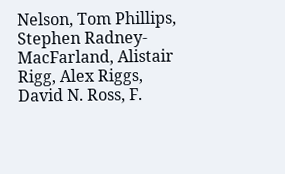Nelson, Tom Phillips, Stephen Radney-MacFarland, Alistair Rigg, Alex Riggs, David N. Ross, F.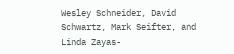Wesley Schneider, David Schwartz, Mark Seifter, and Linda Zayas-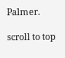Palmer.

scroll to top